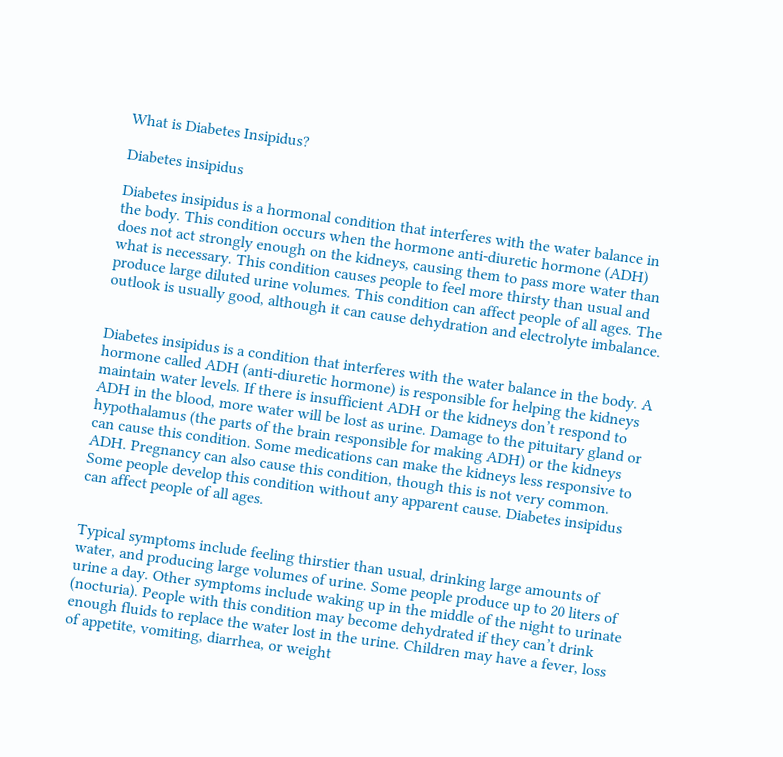What is Diabetes Insipidus?

Diabetes insipidus

Diabetes insipidus is a hormonal condition that interferes with the water balance in the body. This condition occurs when the hormone anti-diuretic hormone (ADH) does not act strongly enough on the kidneys, causing them to pass more water than what is necessary. This condition causes people to feel more thirsty than usual and produce large diluted urine volumes. This condition can affect people of all ages. The outlook is usually good, although it can cause dehydration and electrolyte imbalance.


Diabetes insipidus is a condition that interferes with the water balance in the body. A hormone called ADH (anti-diuretic hormone) is responsible for helping the kidneys maintain water levels. If there is insufficient ADH or the kidneys don’t respond to ADH in the blood, more water will be lost as urine. Damage to the pituitary gland or hypothalamus (the parts of the brain responsible for making ADH) or the kidneys can cause this condition. Some medications can make the kidneys less responsive to ADH. Pregnancy can also cause this condition, though this is not very common. Some people develop this condition without any apparent cause. Diabetes insipidus can affect people of all ages.


Typical symptoms include feeling thirstier than usual, drinking large amounts of water, and producing large volumes of urine. Some people produce up to 20 liters of urine a day. Other symptoms include waking up in the middle of the night to urinate (nocturia). People with this condition may become dehydrated if they can’t drink enough fluids to replace the water lost in the urine. Children may have a fever, loss of appetite, vomiting, diarrhea, or weight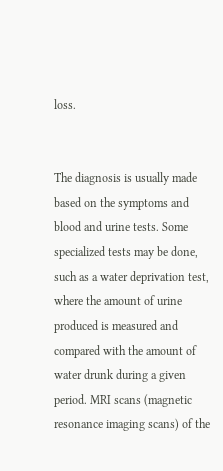loss.


The diagnosis is usually made based on the symptoms and blood and urine tests. Some specialized tests may be done, such as a water deprivation test, where the amount of urine produced is measured and compared with the amount of water drunk during a given period. MRI scans (magnetic resonance imaging scans) of the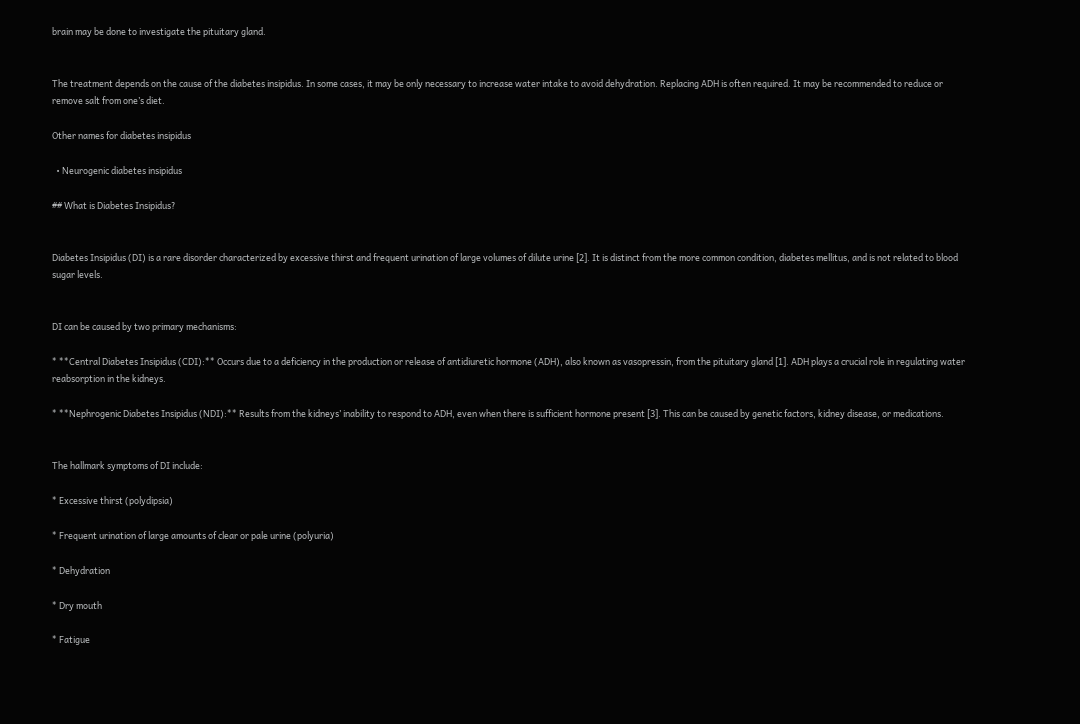brain may be done to investigate the pituitary gland.


The treatment depends on the cause of the diabetes insipidus. In some cases, it may be only necessary to increase water intake to avoid dehydration. Replacing ADH is often required. It may be recommended to reduce or remove salt from one’s diet.

Other names for diabetes insipidus

  • Neurogenic diabetes insipidus

## What is Diabetes Insipidus?


Diabetes Insipidus (DI) is a rare disorder characterized by excessive thirst and frequent urination of large volumes of dilute urine [2]. It is distinct from the more common condition, diabetes mellitus, and is not related to blood sugar levels.


DI can be caused by two primary mechanisms:

* **Central Diabetes Insipidus (CDI):** Occurs due to a deficiency in the production or release of antidiuretic hormone (ADH), also known as vasopressin, from the pituitary gland [1]. ADH plays a crucial role in regulating water reabsorption in the kidneys.

* **Nephrogenic Diabetes Insipidus (NDI):** Results from the kidneys’ inability to respond to ADH, even when there is sufficient hormone present [3]. This can be caused by genetic factors, kidney disease, or medications.


The hallmark symptoms of DI include:

* Excessive thirst (polydipsia)

* Frequent urination of large amounts of clear or pale urine (polyuria)

* Dehydration

* Dry mouth

* Fatigue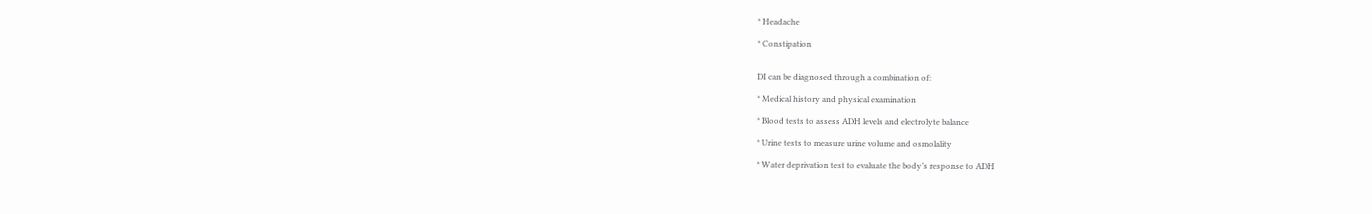* Headache

* Constipation


DI can be diagnosed through a combination of:

* Medical history and physical examination

* Blood tests to assess ADH levels and electrolyte balance

* Urine tests to measure urine volume and osmolality

* Water deprivation test to evaluate the body’s response to ADH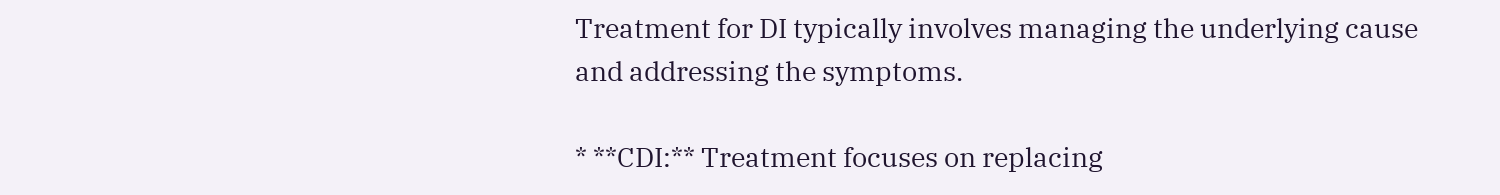Treatment for DI typically involves managing the underlying cause and addressing the symptoms.

* **CDI:** Treatment focuses on replacing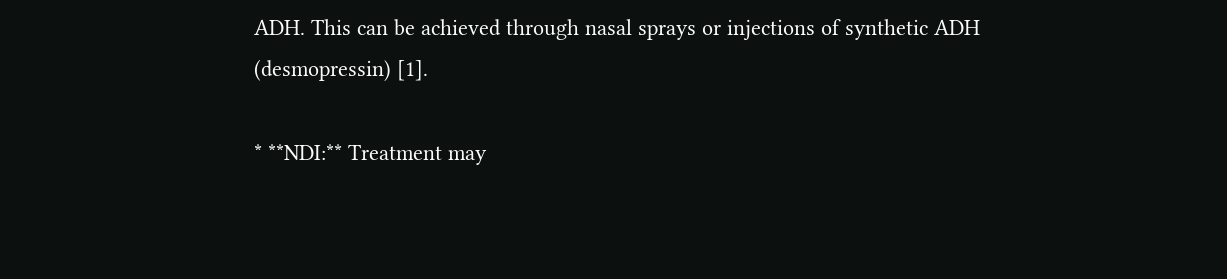ADH. This can be achieved through nasal sprays or injections of synthetic ADH (desmopressin) [1].

* **NDI:** Treatment may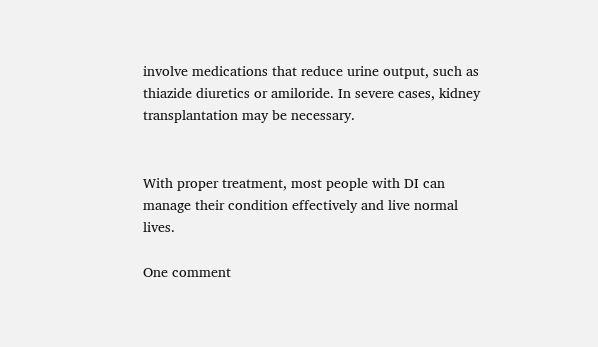involve medications that reduce urine output, such as thiazide diuretics or amiloride. In severe cases, kidney transplantation may be necessary.


With proper treatment, most people with DI can manage their condition effectively and live normal lives.

One comment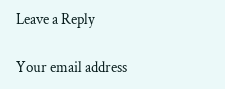Leave a Reply

Your email address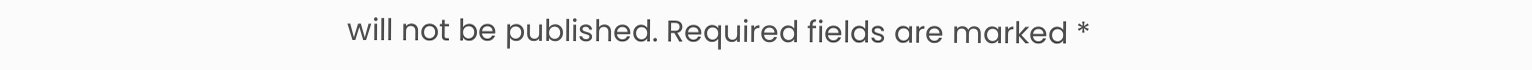will not be published. Required fields are marked *